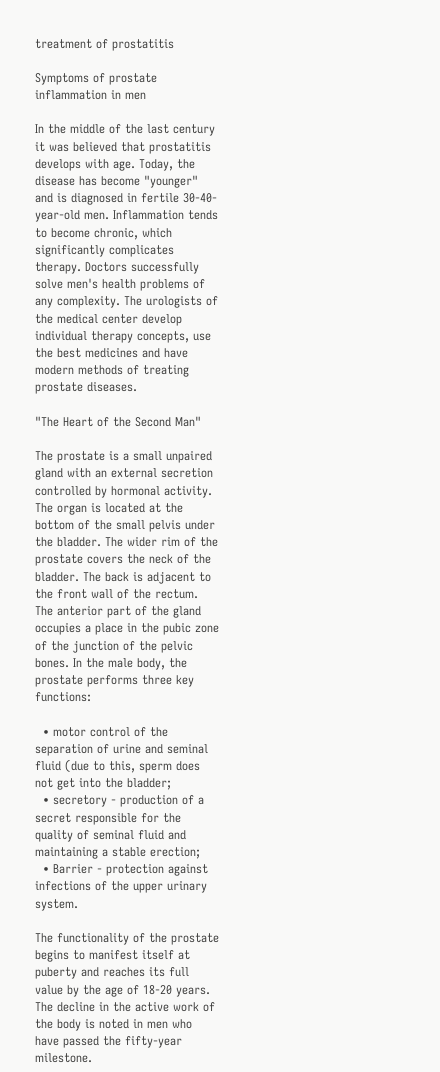treatment of prostatitis

Symptoms of prostate inflammation in men

In the middle of the last century it was believed that prostatitis develops with age. Today, the disease has become "younger" and is diagnosed in fertile 30-40-year-old men. Inflammation tends to become chronic, which significantly complicates therapy. Doctors successfully solve men's health problems of any complexity. The urologists of the medical center develop individual therapy concepts, use the best medicines and have modern methods of treating prostate diseases.

"The Heart of the Second Man"

The prostate is a small unpaired gland with an external secretion controlled by hormonal activity. The organ is located at the bottom of the small pelvis under the bladder. The wider rim of the prostate covers the neck of the bladder. The back is adjacent to the front wall of the rectum. The anterior part of the gland occupies a place in the pubic zone of the junction of the pelvic bones. In the male body, the prostate performs three key functions:

  • motor control of the separation of urine and seminal fluid (due to this, sperm does not get into the bladder;
  • secretory - production of a secret responsible for the quality of seminal fluid and maintaining a stable erection;
  • Barrier - protection against infections of the upper urinary system.

The functionality of the prostate begins to manifest itself at puberty and reaches its full value by the age of 18-20 years. The decline in the active work of the body is noted in men who have passed the fifty-year milestone.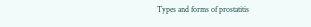Types and forms of prostatitis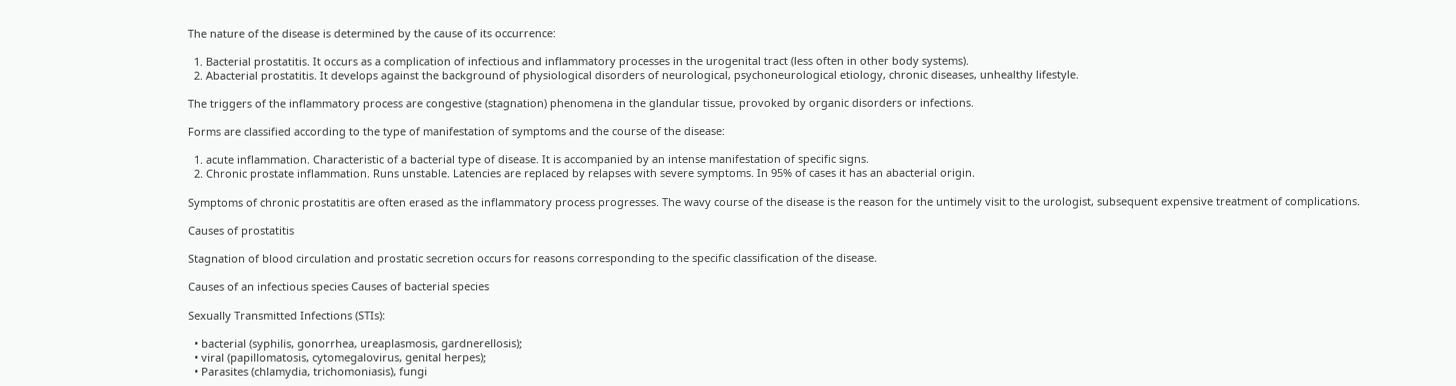The nature of the disease is determined by the cause of its occurrence:

  1. Bacterial prostatitis. It occurs as a complication of infectious and inflammatory processes in the urogenital tract (less often in other body systems).
  2. Abacterial prostatitis. It develops against the background of physiological disorders of neurological, psychoneurological etiology, chronic diseases, unhealthy lifestyle.

The triggers of the inflammatory process are congestive (stagnation) phenomena in the glandular tissue, provoked by organic disorders or infections.

Forms are classified according to the type of manifestation of symptoms and the course of the disease:

  1. acute inflammation. Characteristic of a bacterial type of disease. It is accompanied by an intense manifestation of specific signs.
  2. Chronic prostate inflammation. Runs unstable. Latencies are replaced by relapses with severe symptoms. In 95% of cases it has an abacterial origin.

Symptoms of chronic prostatitis are often erased as the inflammatory process progresses. The wavy course of the disease is the reason for the untimely visit to the urologist, subsequent expensive treatment of complications.

Causes of prostatitis

Stagnation of blood circulation and prostatic secretion occurs for reasons corresponding to the specific classification of the disease.

Causes of an infectious species Causes of bacterial species

Sexually Transmitted Infections (STIs):

  • bacterial (syphilis, gonorrhea, ureaplasmosis, gardnerellosis);
  • viral (papillomatosis, cytomegalovirus, genital herpes);
  • Parasites (chlamydia, trichomoniasis), fungi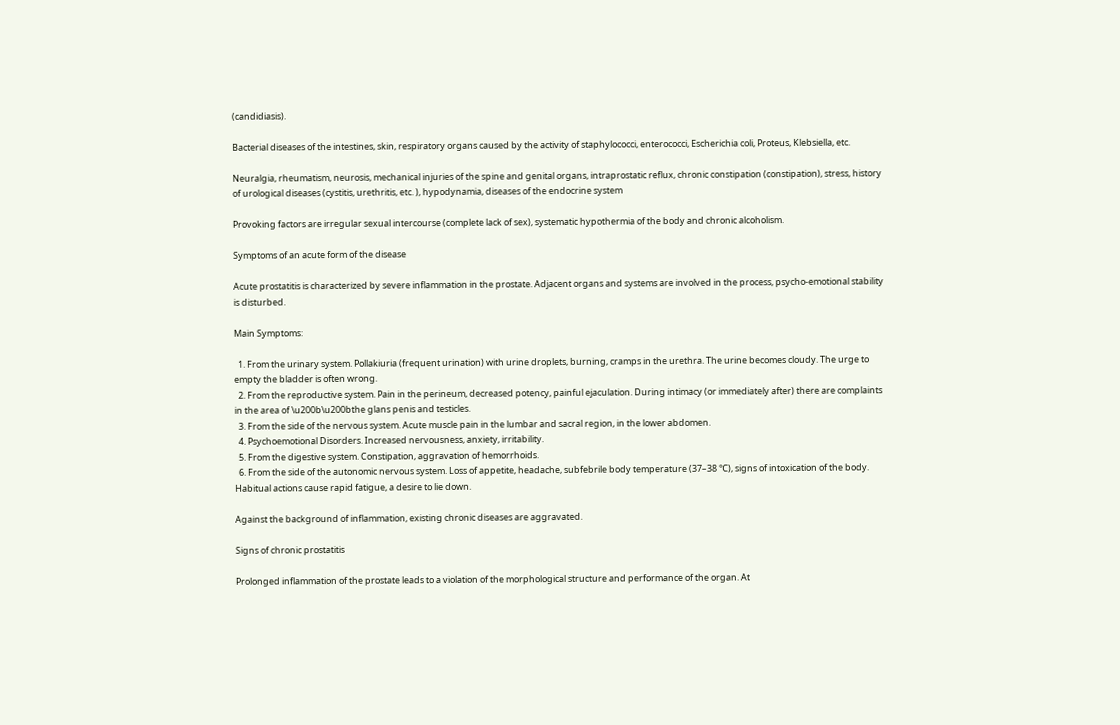(candidiasis).

Bacterial diseases of the intestines, skin, respiratory organs caused by the activity of staphylococci, enterococci, Escherichia coli, Proteus, Klebsiella, etc.

Neuralgia, rheumatism, neurosis, mechanical injuries of the spine and genital organs, intraprostatic reflux, chronic constipation (constipation), stress, history of urological diseases (cystitis, urethritis, etc. ), hypodynamia, diseases of the endocrine system

Provoking factors are irregular sexual intercourse (complete lack of sex), systematic hypothermia of the body and chronic alcoholism.

Symptoms of an acute form of the disease

Acute prostatitis is characterized by severe inflammation in the prostate. Adjacent organs and systems are involved in the process, psycho-emotional stability is disturbed.

Main Symptoms:

  1. From the urinary system. Pollakiuria (frequent urination) with urine droplets, burning, cramps in the urethra. The urine becomes cloudy. The urge to empty the bladder is often wrong.
  2. From the reproductive system. Pain in the perineum, decreased potency, painful ejaculation. During intimacy (or immediately after) there are complaints in the area of \u200b\u200bthe glans penis and testicles.
  3. From the side of the nervous system. Acute muscle pain in the lumbar and sacral region, in the lower abdomen.
  4. Psychoemotional Disorders. Increased nervousness, anxiety, irritability.
  5. From the digestive system. Constipation, aggravation of hemorrhoids.
  6. From the side of the autonomic nervous system. Loss of appetite, headache, subfebrile body temperature (37–38 ℃), signs of intoxication of the body. Habitual actions cause rapid fatigue, a desire to lie down.

Against the background of inflammation, existing chronic diseases are aggravated.

Signs of chronic prostatitis

Prolonged inflammation of the prostate leads to a violation of the morphological structure and performance of the organ. At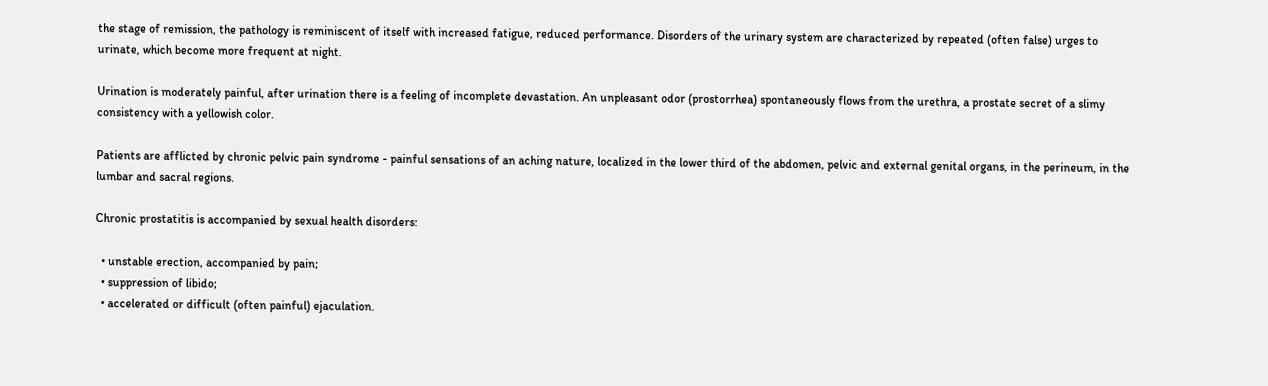the stage of remission, the pathology is reminiscent of itself with increased fatigue, reduced performance. Disorders of the urinary system are characterized by repeated (often false) urges to urinate, which become more frequent at night.

Urination is moderately painful, after urination there is a feeling of incomplete devastation. An unpleasant odor (prostorrhea) spontaneously flows from the urethra, a prostate secret of a slimy consistency with a yellowish color.

Patients are afflicted by chronic pelvic pain syndrome - painful sensations of an aching nature, localized in the lower third of the abdomen, pelvic and external genital organs, in the perineum, in the lumbar and sacral regions.

Chronic prostatitis is accompanied by sexual health disorders:

  • unstable erection, accompanied by pain;
  • suppression of libido;
  • accelerated or difficult (often painful) ejaculation.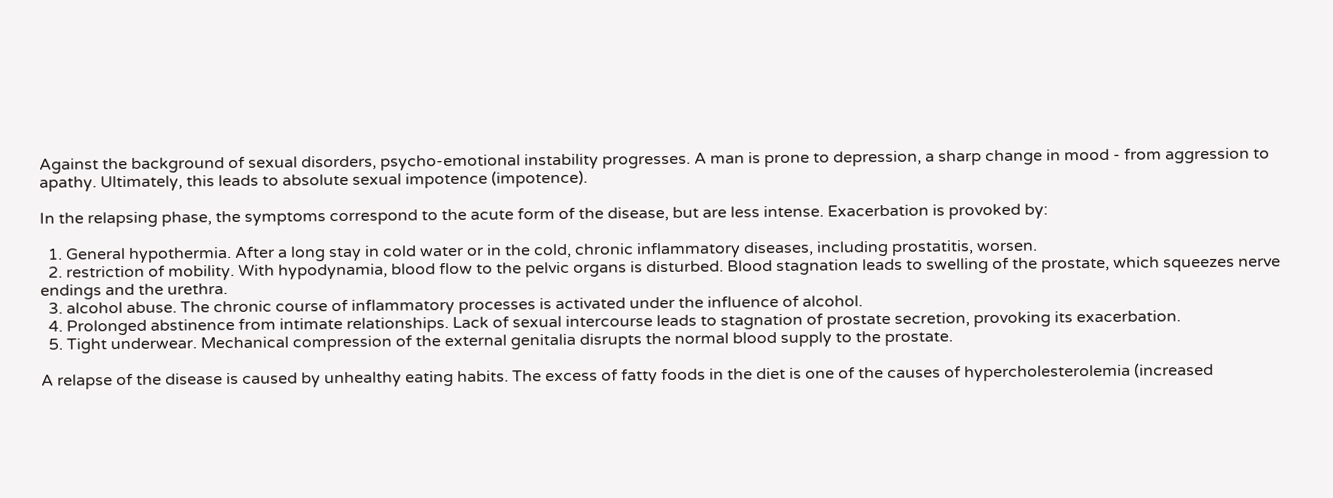Against the background of sexual disorders, psycho-emotional instability progresses. A man is prone to depression, a sharp change in mood - from aggression to apathy. Ultimately, this leads to absolute sexual impotence (impotence).

In the relapsing phase, the symptoms correspond to the acute form of the disease, but are less intense. Exacerbation is provoked by:

  1. General hypothermia. After a long stay in cold water or in the cold, chronic inflammatory diseases, including prostatitis, worsen.
  2. restriction of mobility. With hypodynamia, blood flow to the pelvic organs is disturbed. Blood stagnation leads to swelling of the prostate, which squeezes nerve endings and the urethra.
  3. alcohol abuse. The chronic course of inflammatory processes is activated under the influence of alcohol.
  4. Prolonged abstinence from intimate relationships. Lack of sexual intercourse leads to stagnation of prostate secretion, provoking its exacerbation.
  5. Tight underwear. Mechanical compression of the external genitalia disrupts the normal blood supply to the prostate.

A relapse of the disease is caused by unhealthy eating habits. The excess of fatty foods in the diet is one of the causes of hypercholesterolemia (increased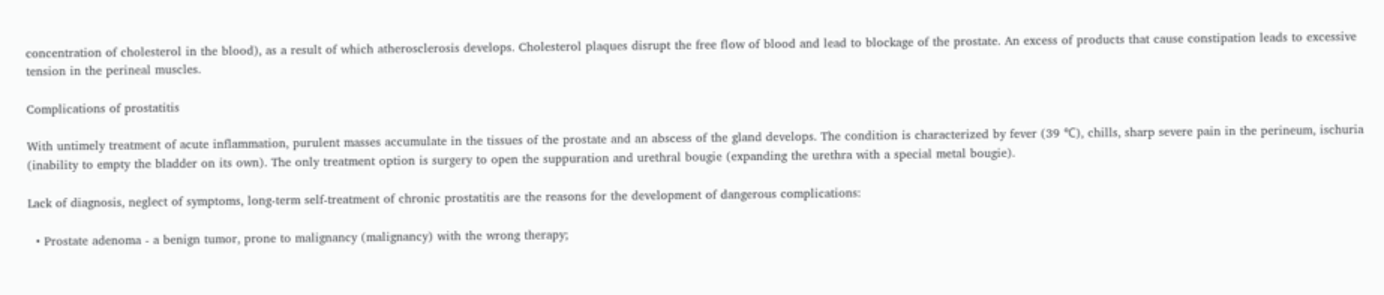concentration of cholesterol in the blood), as a result of which atherosclerosis develops. Cholesterol plaques disrupt the free flow of blood and lead to blockage of the prostate. An excess of products that cause constipation leads to excessive tension in the perineal muscles.

Complications of prostatitis

With untimely treatment of acute inflammation, purulent masses accumulate in the tissues of the prostate and an abscess of the gland develops. The condition is characterized by fever (39 ℃), chills, sharp severe pain in the perineum, ischuria (inability to empty the bladder on its own). The only treatment option is surgery to open the suppuration and urethral bougie (expanding the urethra with a special metal bougie).

Lack of diagnosis, neglect of symptoms, long-term self-treatment of chronic prostatitis are the reasons for the development of dangerous complications:

  • Prostate adenoma - a benign tumor, prone to malignancy (malignancy) with the wrong therapy;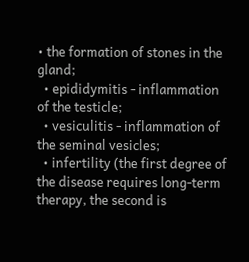• the formation of stones in the gland;
  • epididymitis - inflammation of the testicle;
  • vesiculitis - inflammation of the seminal vesicles;
  • infertility (the first degree of the disease requires long-term therapy, the second is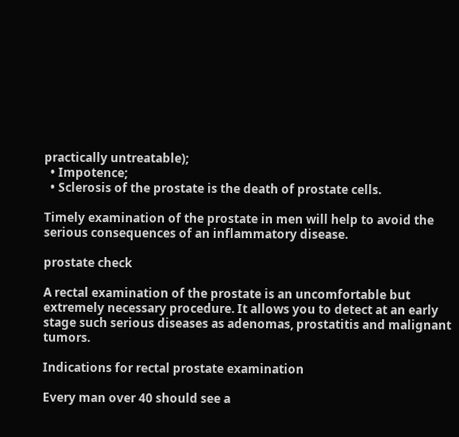practically untreatable);
  • Impotence;
  • Sclerosis of the prostate is the death of prostate cells.

Timely examination of the prostate in men will help to avoid the serious consequences of an inflammatory disease.

prostate check

A rectal examination of the prostate is an uncomfortable but extremely necessary procedure. It allows you to detect at an early stage such serious diseases as adenomas, prostatitis and malignant tumors.

Indications for rectal prostate examination

Every man over 40 should see a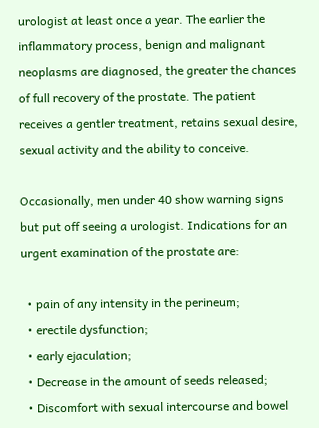urologist at least once a year. The earlier the inflammatory process, benign and malignant neoplasms are diagnosed, the greater the chances of full recovery of the prostate. The patient receives a gentler treatment, retains sexual desire, sexual activity and the ability to conceive.

Occasionally, men under 40 show warning signs but put off seeing a urologist. Indications for an urgent examination of the prostate are:

  • pain of any intensity in the perineum;
  • erectile dysfunction;
  • early ejaculation;
  • Decrease in the amount of seeds released;
  • Discomfort with sexual intercourse and bowel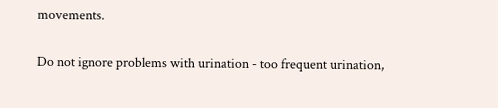movements.

Do not ignore problems with urination - too frequent urination,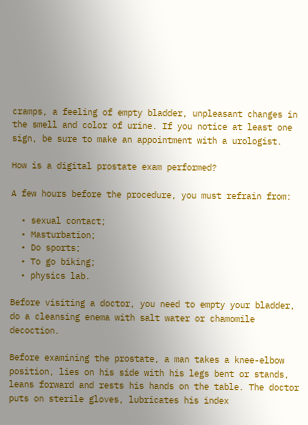cramps, a feeling of empty bladder, unpleasant changes in the smell and color of urine. If you notice at least one sign, be sure to make an appointment with a urologist.

How is a digital prostate exam performed?

A few hours before the procedure, you must refrain from:

  • sexual contact;
  • Masturbation;
  • Do sports;
  • To go biking;
  • physics lab.

Before visiting a doctor, you need to empty your bladder, do a cleansing enema with salt water or chamomile decoction.

Before examining the prostate, a man takes a knee-elbow position, lies on his side with his legs bent or stands, leans forward and rests his hands on the table. The doctor puts on sterile gloves, lubricates his index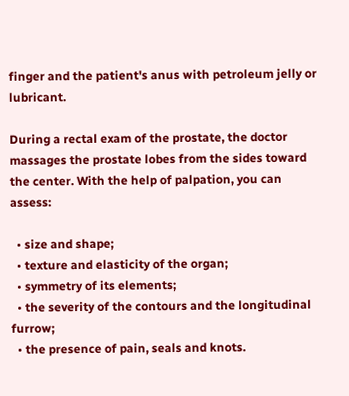finger and the patient's anus with petroleum jelly or lubricant.

During a rectal exam of the prostate, the doctor massages the prostate lobes from the sides toward the center. With the help of palpation, you can assess:

  • size and shape;
  • texture and elasticity of the organ;
  • symmetry of its elements;
  • the severity of the contours and the longitudinal furrow;
  • the presence of pain, seals and knots.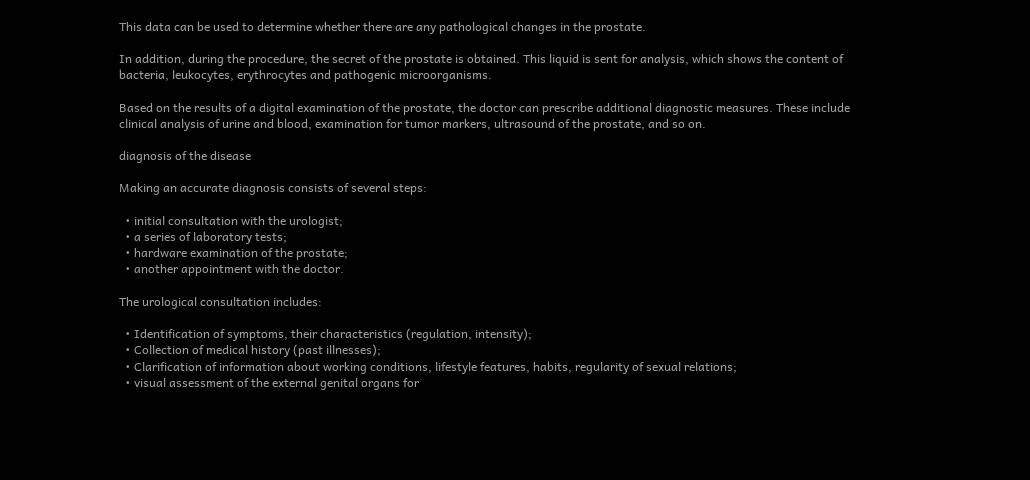This data can be used to determine whether there are any pathological changes in the prostate.

In addition, during the procedure, the secret of the prostate is obtained. This liquid is sent for analysis, which shows the content of bacteria, leukocytes, erythrocytes and pathogenic microorganisms.

Based on the results of a digital examination of the prostate, the doctor can prescribe additional diagnostic measures. These include clinical analysis of urine and blood, examination for tumor markers, ultrasound of the prostate, and so on.

diagnosis of the disease

Making an accurate diagnosis consists of several steps:

  • initial consultation with the urologist;
  • a series of laboratory tests;
  • hardware examination of the prostate;
  • another appointment with the doctor.

The urological consultation includes:

  • Identification of symptoms, their characteristics (regulation, intensity);
  • Collection of medical history (past illnesses);
  • Clarification of information about working conditions, lifestyle features, habits, regularity of sexual relations;
  • visual assessment of the external genital organs for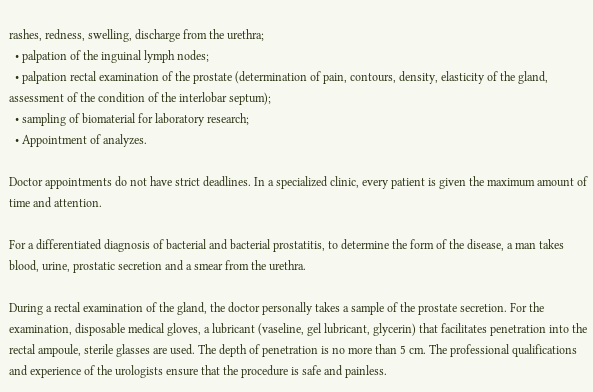rashes, redness, swelling, discharge from the urethra;
  • palpation of the inguinal lymph nodes;
  • palpation rectal examination of the prostate (determination of pain, contours, density, elasticity of the gland, assessment of the condition of the interlobar septum);
  • sampling of biomaterial for laboratory research;
  • Appointment of analyzes.

Doctor appointments do not have strict deadlines. In a specialized clinic, every patient is given the maximum amount of time and attention.

For a differentiated diagnosis of bacterial and bacterial prostatitis, to determine the form of the disease, a man takes blood, urine, prostatic secretion and a smear from the urethra.

During a rectal examination of the gland, the doctor personally takes a sample of the prostate secretion. For the examination, disposable medical gloves, a lubricant (vaseline, gel lubricant, glycerin) that facilitates penetration into the rectal ampoule, sterile glasses are used. The depth of penetration is no more than 5 cm. The professional qualifications and experience of the urologists ensure that the procedure is safe and painless.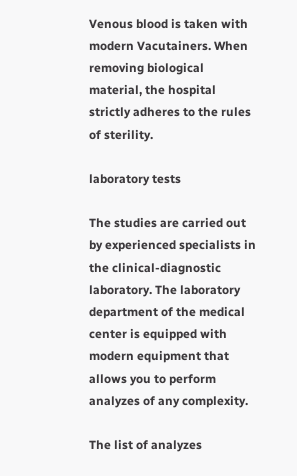Venous blood is taken with modern Vacutainers. When removing biological material, the hospital strictly adheres to the rules of sterility.

laboratory tests

The studies are carried out by experienced specialists in the clinical-diagnostic laboratory. The laboratory department of the medical center is equipped with modern equipment that allows you to perform analyzes of any complexity.

The list of analyzes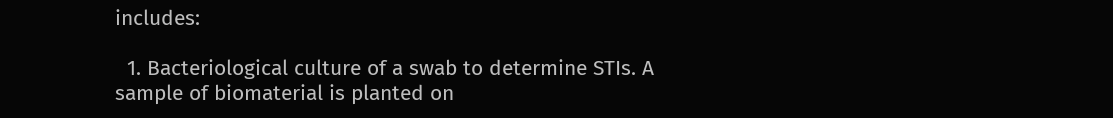includes:

  1. Bacteriological culture of a swab to determine STIs. A sample of biomaterial is planted on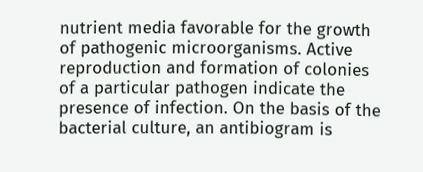nutrient media favorable for the growth of pathogenic microorganisms. Active reproduction and formation of colonies of a particular pathogen indicate the presence of infection. On the basis of the bacterial culture, an antibiogram is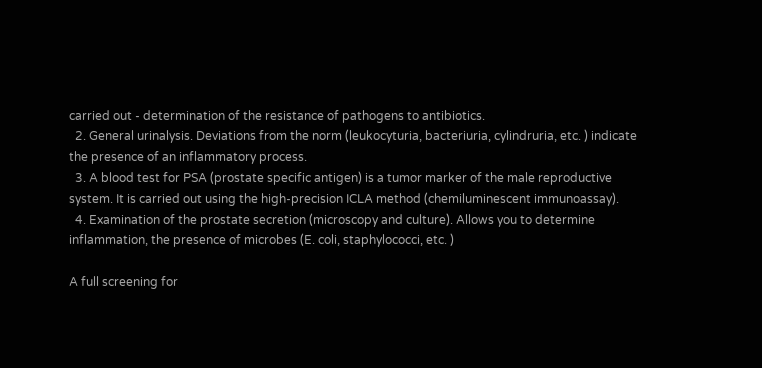carried out - determination of the resistance of pathogens to antibiotics.
  2. General urinalysis. Deviations from the norm (leukocyturia, bacteriuria, cylindruria, etc. ) indicate the presence of an inflammatory process.
  3. A blood test for PSA (prostate specific antigen) is a tumor marker of the male reproductive system. It is carried out using the high-precision ICLA method (chemiluminescent immunoassay).
  4. Examination of the prostate secretion (microscopy and culture). Allows you to determine inflammation, the presence of microbes (E. coli, staphylococci, etc. )

A full screening for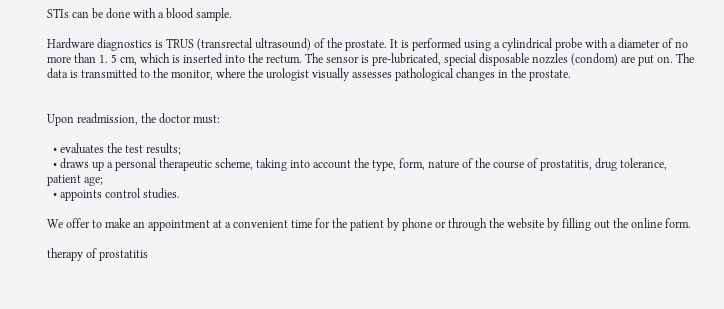STIs can be done with a blood sample.

Hardware diagnostics is TRUS (transrectal ultrasound) of the prostate. It is performed using a cylindrical probe with a diameter of no more than 1. 5 cm, which is inserted into the rectum. The sensor is pre-lubricated, special disposable nozzles (condom) are put on. The data is transmitted to the monitor, where the urologist visually assesses pathological changes in the prostate.


Upon readmission, the doctor must:

  • evaluates the test results;
  • draws up a personal therapeutic scheme, taking into account the type, form, nature of the course of prostatitis, drug tolerance, patient age;
  • appoints control studies.

We offer to make an appointment at a convenient time for the patient by phone or through the website by filling out the online form.

therapy of prostatitis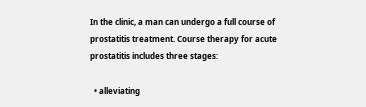In the clinic, a man can undergo a full course of prostatitis treatment. Course therapy for acute prostatitis includes three stages:

  • alleviating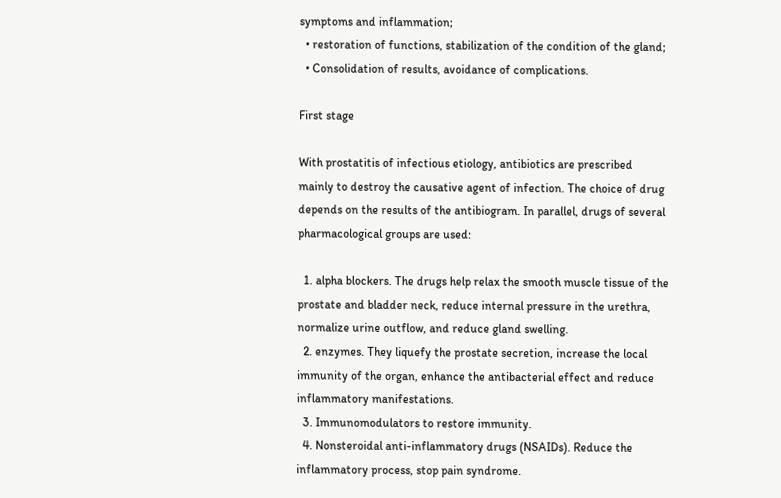symptoms and inflammation;
  • restoration of functions, stabilization of the condition of the gland;
  • Consolidation of results, avoidance of complications.

First stage

With prostatitis of infectious etiology, antibiotics are prescribed mainly to destroy the causative agent of infection. The choice of drug depends on the results of the antibiogram. In parallel, drugs of several pharmacological groups are used:

  1. alpha blockers. The drugs help relax the smooth muscle tissue of the prostate and bladder neck, reduce internal pressure in the urethra, normalize urine outflow, and reduce gland swelling.
  2. enzymes. They liquefy the prostate secretion, increase the local immunity of the organ, enhance the antibacterial effect and reduce inflammatory manifestations.
  3. Immunomodulators to restore immunity.
  4. Nonsteroidal anti-inflammatory drugs (NSAIDs). Reduce the inflammatory process, stop pain syndrome.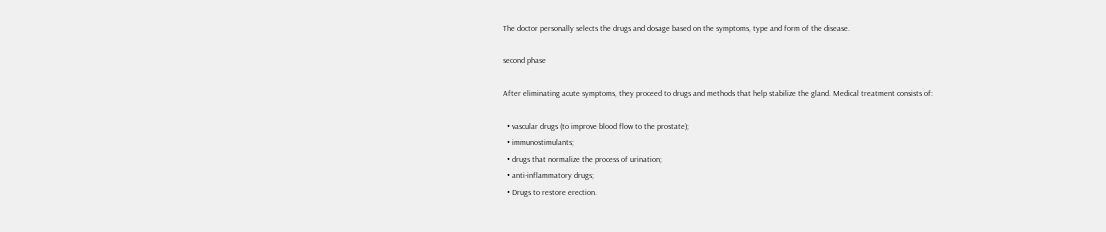The doctor personally selects the drugs and dosage based on the symptoms, type and form of the disease.

second phase

After eliminating acute symptoms, they proceed to drugs and methods that help stabilize the gland. Medical treatment consists of:

  • vascular drugs (to improve blood flow to the prostate);
  • immunostimulants;
  • drugs that normalize the process of urination;
  • anti-inflammatory drugs;
  • Drugs to restore erection.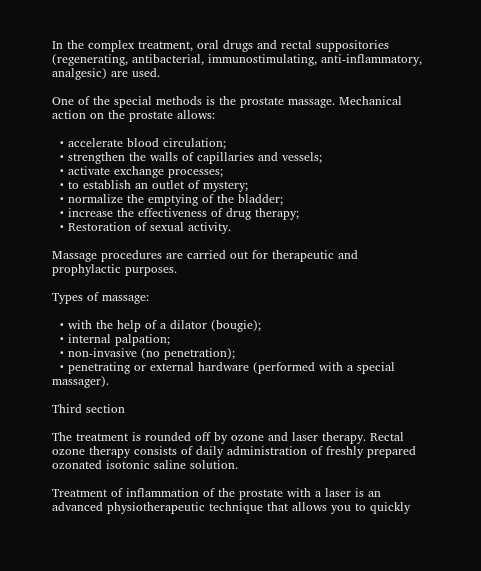In the complex treatment, oral drugs and rectal suppositories (regenerating, antibacterial, immunostimulating, anti-inflammatory, analgesic) are used.

One of the special methods is the prostate massage. Mechanical action on the prostate allows:

  • accelerate blood circulation;
  • strengthen the walls of capillaries and vessels;
  • activate exchange processes;
  • to establish an outlet of mystery;
  • normalize the emptying of the bladder;
  • increase the effectiveness of drug therapy;
  • Restoration of sexual activity.

Massage procedures are carried out for therapeutic and prophylactic purposes.

Types of massage:

  • with the help of a dilator (bougie);
  • internal palpation;
  • non-invasive (no penetration);
  • penetrating or external hardware (performed with a special massager).

Third section

The treatment is rounded off by ozone and laser therapy. Rectal ozone therapy consists of daily administration of freshly prepared ozonated isotonic saline solution.

Treatment of inflammation of the prostate with a laser is an advanced physiotherapeutic technique that allows you to quickly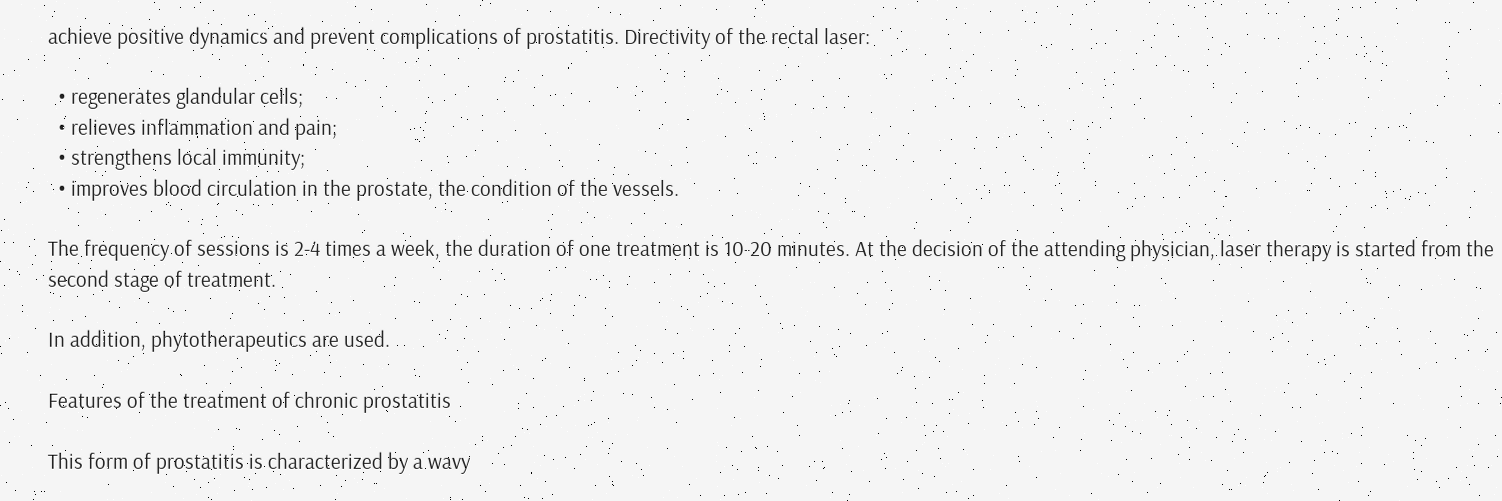achieve positive dynamics and prevent complications of prostatitis. Directivity of the rectal laser:

  • regenerates glandular cells;
  • relieves inflammation and pain;
  • strengthens local immunity;
  • improves blood circulation in the prostate, the condition of the vessels.

The frequency of sessions is 2-4 times a week, the duration of one treatment is 10-20 minutes. At the decision of the attending physician, laser therapy is started from the second stage of treatment.

In addition, phytotherapeutics are used.

Features of the treatment of chronic prostatitis

This form of prostatitis is characterized by a wavy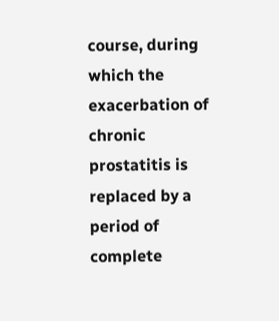course, during which the exacerbation of chronic prostatitis is replaced by a period of complete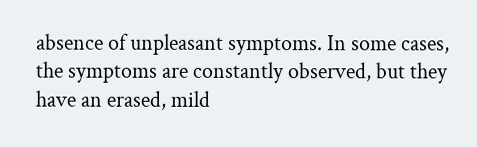absence of unpleasant symptoms. In some cases, the symptoms are constantly observed, but they have an erased, mild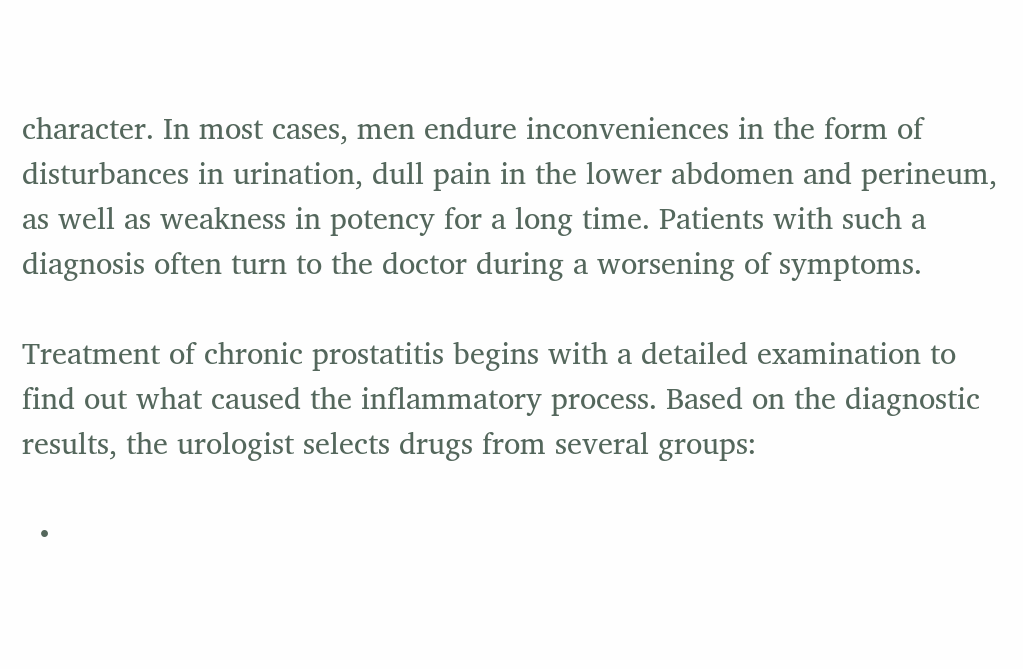character. In most cases, men endure inconveniences in the form of disturbances in urination, dull pain in the lower abdomen and perineum, as well as weakness in potency for a long time. Patients with such a diagnosis often turn to the doctor during a worsening of symptoms.

Treatment of chronic prostatitis begins with a detailed examination to find out what caused the inflammatory process. Based on the diagnostic results, the urologist selects drugs from several groups:

  •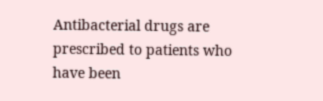Antibacterial drugs are prescribed to patients who have been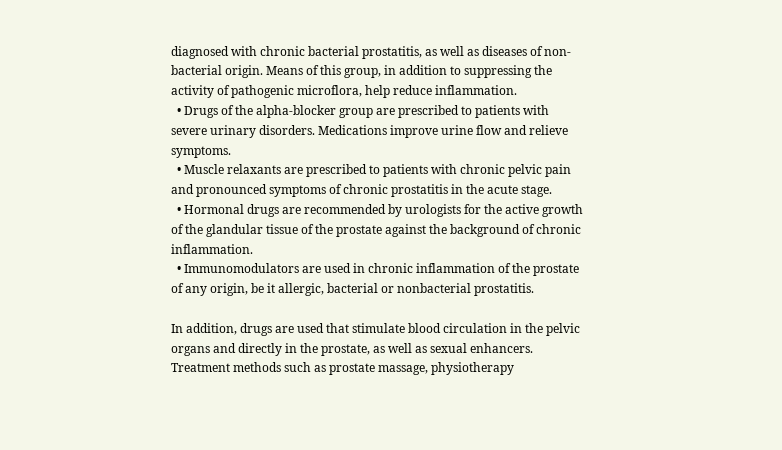diagnosed with chronic bacterial prostatitis, as well as diseases of non-bacterial origin. Means of this group, in addition to suppressing the activity of pathogenic microflora, help reduce inflammation.
  • Drugs of the alpha-blocker group are prescribed to patients with severe urinary disorders. Medications improve urine flow and relieve symptoms.
  • Muscle relaxants are prescribed to patients with chronic pelvic pain and pronounced symptoms of chronic prostatitis in the acute stage.
  • Hormonal drugs are recommended by urologists for the active growth of the glandular tissue of the prostate against the background of chronic inflammation.
  • Immunomodulators are used in chronic inflammation of the prostate of any origin, be it allergic, bacterial or nonbacterial prostatitis.

In addition, drugs are used that stimulate blood circulation in the pelvic organs and directly in the prostate, as well as sexual enhancers. Treatment methods such as prostate massage, physiotherapy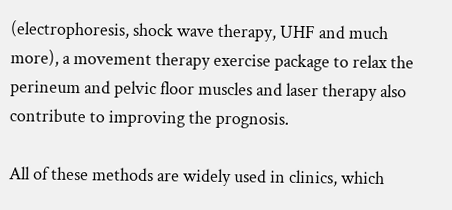(electrophoresis, shock wave therapy, UHF and much more), a movement therapy exercise package to relax the perineum and pelvic floor muscles and laser therapy also contribute to improving the prognosis.

All of these methods are widely used in clinics, which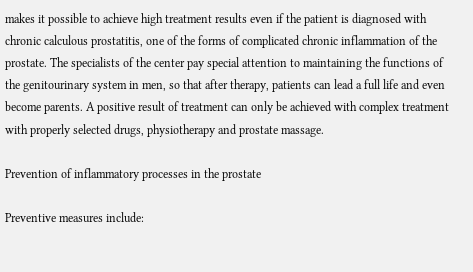makes it possible to achieve high treatment results even if the patient is diagnosed with chronic calculous prostatitis, one of the forms of complicated chronic inflammation of the prostate. The specialists of the center pay special attention to maintaining the functions of the genitourinary system in men, so that after therapy, patients can lead a full life and even become parents. A positive result of treatment can only be achieved with complex treatment with properly selected drugs, physiotherapy and prostate massage.

Prevention of inflammatory processes in the prostate

Preventive measures include: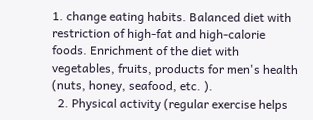1. change eating habits. Balanced diet with restriction of high-fat and high-calorie foods. Enrichment of the diet with vegetables, fruits, products for men's health (nuts, honey, seafood, etc. ).
  2. Physical activity (regular exercise helps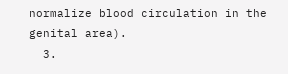normalize blood circulation in the genital area).
  3.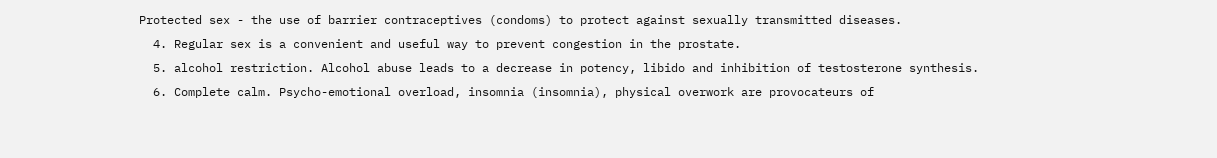Protected sex - the use of barrier contraceptives (condoms) to protect against sexually transmitted diseases.
  4. Regular sex is a convenient and useful way to prevent congestion in the prostate.
  5. alcohol restriction. Alcohol abuse leads to a decrease in potency, libido and inhibition of testosterone synthesis.
  6. Complete calm. Psycho-emotional overload, insomnia (insomnia), physical overwork are provocateurs of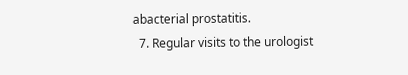abacterial prostatitis.
  7. Regular visits to the urologist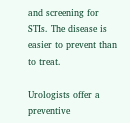and screening for STIs. The disease is easier to prevent than to treat.

Urologists offer a preventive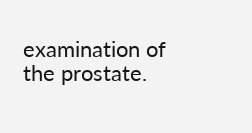examination of the prostate.